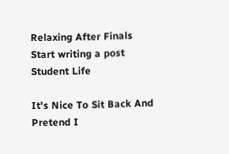Relaxing After Finals
Start writing a post
Student Life

It's Nice To Sit Back And Pretend I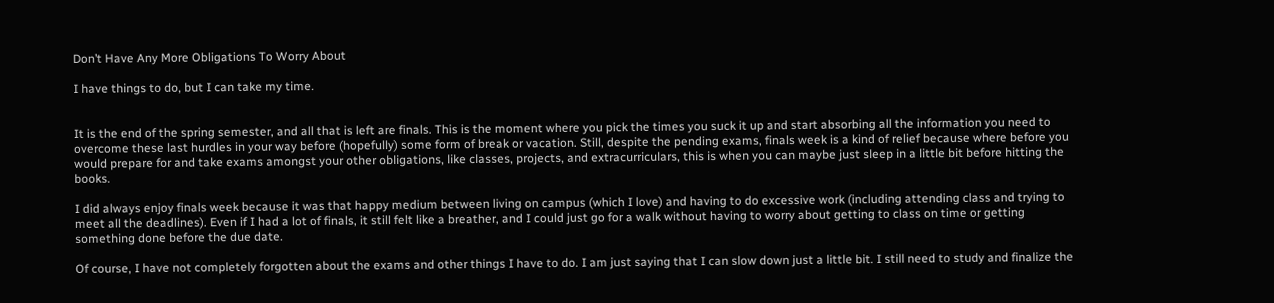Don’t Have Any More Obligations To Worry About

I have things to do, but I can take my time.


It is the end of the spring semester, and all that is left are finals. This is the moment where you pick the times you suck it up and start absorbing all the information you need to overcome these last hurdles in your way before (hopefully) some form of break or vacation. Still, despite the pending exams, finals week is a kind of relief because where before you would prepare for and take exams amongst your other obligations, like classes, projects, and extracurriculars, this is when you can maybe just sleep in a little bit before hitting the books.

I did always enjoy finals week because it was that happy medium between living on campus (which I love) and having to do excessive work (including attending class and trying to meet all the deadlines). Even if I had a lot of finals, it still felt like a breather, and I could just go for a walk without having to worry about getting to class on time or getting something done before the due date.

Of course, I have not completely forgotten about the exams and other things I have to do. I am just saying that I can slow down just a little bit. I still need to study and finalize the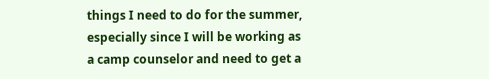things I need to do for the summer, especially since I will be working as a camp counselor and need to get a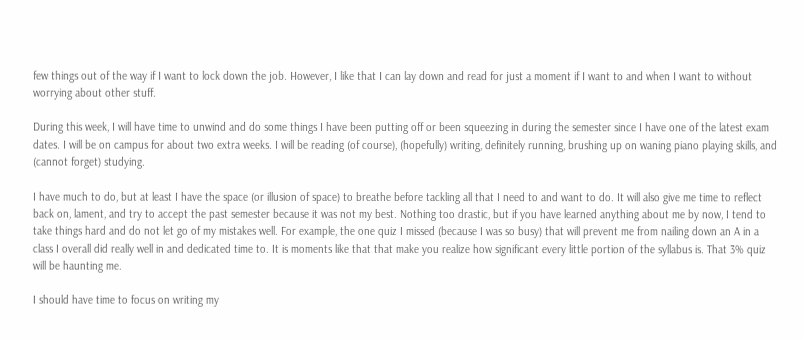few things out of the way if I want to lock down the job. However, I like that I can lay down and read for just a moment if I want to and when I want to without worrying about other stuff.

During this week, I will have time to unwind and do some things I have been putting off or been squeezing in during the semester since I have one of the latest exam dates. I will be on campus for about two extra weeks. I will be reading (of course), (hopefully) writing, definitely running, brushing up on waning piano playing skills, and (cannot forget) studying.

I have much to do, but at least I have the space (or illusion of space) to breathe before tackling all that I need to and want to do. It will also give me time to reflect back on, lament, and try to accept the past semester because it was not my best. Nothing too drastic, but if you have learned anything about me by now, I tend to take things hard and do not let go of my mistakes well. For example, the one quiz I missed (because I was so busy) that will prevent me from nailing down an A in a class I overall did really well in and dedicated time to. It is moments like that that make you realize how significant every little portion of the syllabus is. That 3% quiz will be haunting me.

I should have time to focus on writing my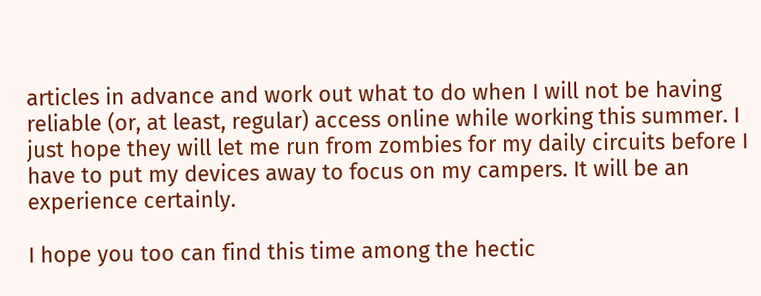articles in advance and work out what to do when I will not be having reliable (or, at least, regular) access online while working this summer. I just hope they will let me run from zombies for my daily circuits before I have to put my devices away to focus on my campers. It will be an experience certainly.

I hope you too can find this time among the hectic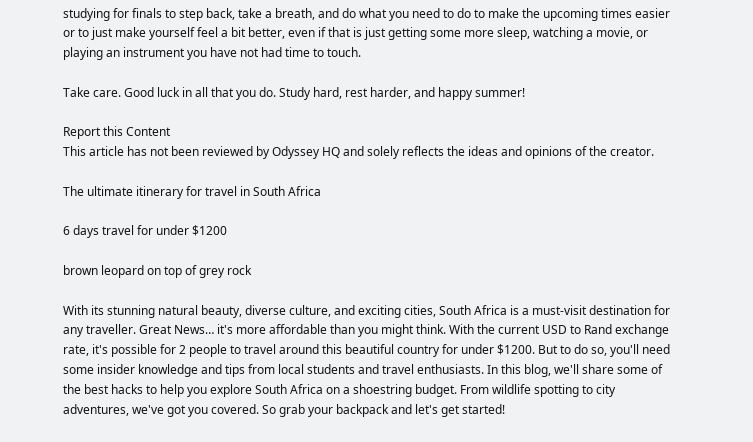studying for finals to step back, take a breath, and do what you need to do to make the upcoming times easier or to just make yourself feel a bit better, even if that is just getting some more sleep, watching a movie, or playing an instrument you have not had time to touch.

Take care. Good luck in all that you do. Study hard, rest harder, and happy summer!

Report this Content
This article has not been reviewed by Odyssey HQ and solely reflects the ideas and opinions of the creator.

The ultimate itinerary for travel in South Africa

6 days travel for under $1200

brown leopard on top of grey rock

With its stunning natural beauty, diverse culture, and exciting cities, South Africa is a must-visit destination for any traveller. Great News… it's more affordable than you might think. With the current USD to Rand exchange rate, it's possible for 2 people to travel around this beautiful country for under $1200. But to do so, you'll need some insider knowledge and tips from local students and travel enthusiasts. In this blog, we'll share some of the best hacks to help you explore South Africa on a shoestring budget. From wildlife spotting to city adventures, we've got you covered. So grab your backpack and let's get started!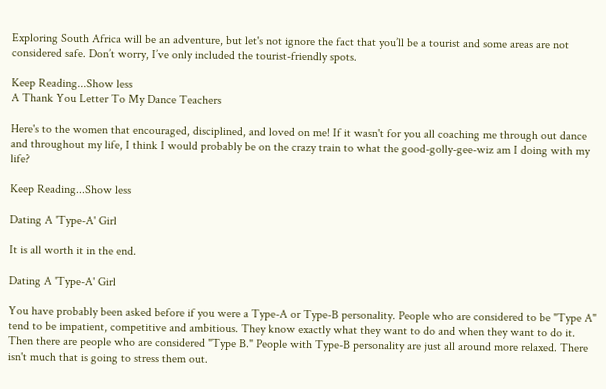Exploring South Africa will be an adventure, but let's not ignore the fact that you’ll be a tourist and some areas are not considered safe. Don’t worry, I’ve only included the tourist-friendly spots.

Keep Reading...Show less
A Thank You Letter To My Dance Teachers

Here's to the women that encouraged, disciplined, and loved on me! If it wasn't for you all coaching me through out dance and throughout my life, I think I would probably be on the crazy train to what the good-golly-gee-wiz am I doing with my life?

Keep Reading...Show less

Dating A 'Type-A' Girl

It is all worth it in the end.

Dating A 'Type-A' Girl

You have probably been asked before if you were a Type-A or Type-B personality. People who are considered to be "Type A" tend to be impatient, competitive and ambitious. They know exactly what they want to do and when they want to do it. Then there are people who are considered "Type B." People with Type-B personality are just all around more relaxed. There isn't much that is going to stress them out.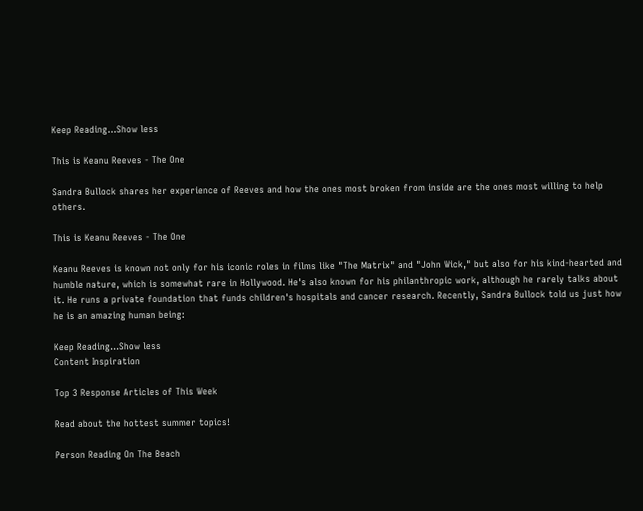Keep Reading...Show less

This is Keanu Reeves - The One

Sandra Bullock shares her experience of Reeves and how the ones most broken from inside are the ones most willing to help others.

This is Keanu Reeves - The One

Keanu Reeves is known not only for his iconic roles in films like "The Matrix" and "John Wick," but also for his kind-hearted and humble nature, which is somewhat rare in Hollywood. He's also known for his philanthropic work, although he rarely talks about it. He runs a private foundation that funds children's hospitals and cancer research. Recently, Sandra Bullock told us just how he is an amazing human being:

Keep Reading...Show less
Content Inspiration

Top 3 Response Articles of This Week

Read about the hottest summer topics!

Person Reading On The Beach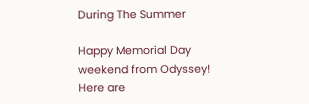During The Summer

Happy Memorial Day weekend from Odyssey! Here are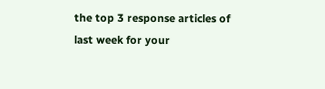the top 3 response articles of last week for your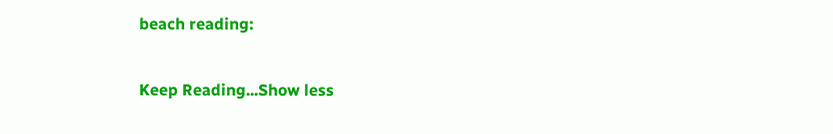beach reading:

Keep Reading...Show less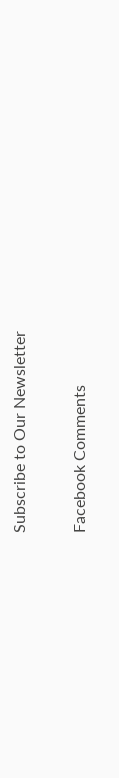Subscribe to Our Newsletter

Facebook Comments